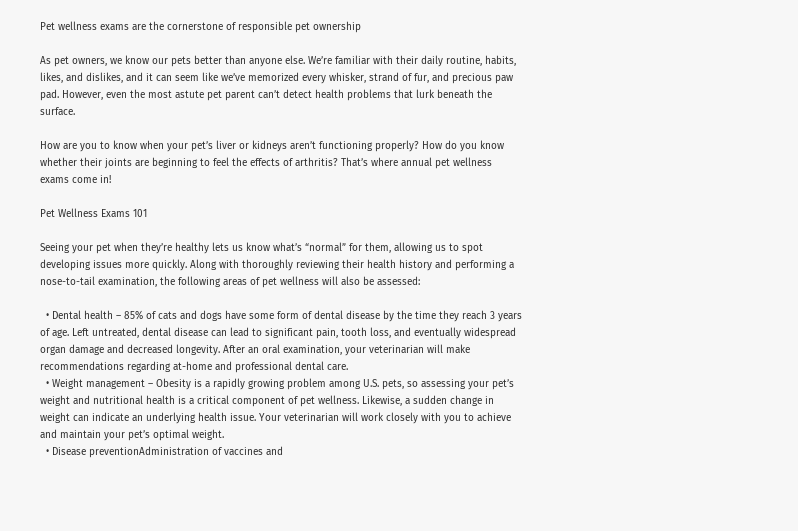Pet wellness exams are the cornerstone of responsible pet ownership

As pet owners, we know our pets better than anyone else. We’re familiar with their daily routine, habits, likes, and dislikes, and it can seem like we’ve memorized every whisker, strand of fur, and precious paw pad. However, even the most astute pet parent can’t detect health problems that lurk beneath the surface.

How are you to know when your pet’s liver or kidneys aren’t functioning properly? How do you know whether their joints are beginning to feel the effects of arthritis? That’s where annual pet wellness exams come in!

Pet Wellness Exams 101

Seeing your pet when they’re healthy lets us know what’s “normal” for them, allowing us to spot developing issues more quickly. Along with thoroughly reviewing their health history and performing a nose-to-tail examination, the following areas of pet wellness will also be assessed:

  • Dental health – 85% of cats and dogs have some form of dental disease by the time they reach 3 years of age. Left untreated, dental disease can lead to significant pain, tooth loss, and eventually widespread organ damage and decreased longevity. After an oral examination, your veterinarian will make recommendations regarding at-home and professional dental care.
  • Weight management – Obesity is a rapidly growing problem among U.S. pets, so assessing your pet’s weight and nutritional health is a critical component of pet wellness. Likewise, a sudden change in weight can indicate an underlying health issue. Your veterinarian will work closely with you to achieve and maintain your pet’s optimal weight.
  • Disease preventionAdministration of vaccines and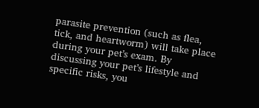parasite prevention (such as flea, tick, and heartworm) will take place during your pet’s exam. By discussing your pet’s lifestyle and specific risks, you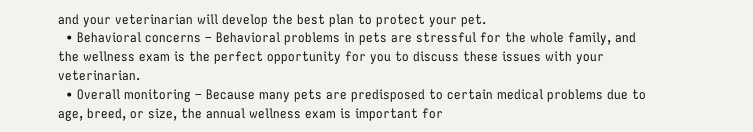and your veterinarian will develop the best plan to protect your pet.
  • Behavioral concerns – Behavioral problems in pets are stressful for the whole family, and the wellness exam is the perfect opportunity for you to discuss these issues with your veterinarian.
  • Overall monitoring – Because many pets are predisposed to certain medical problems due to age, breed, or size, the annual wellness exam is important for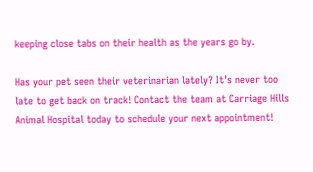keeping close tabs on their health as the years go by.

Has your pet seen their veterinarian lately? It’s never too late to get back on track! Contact the team at Carriage Hills Animal Hospital today to schedule your next appointment!